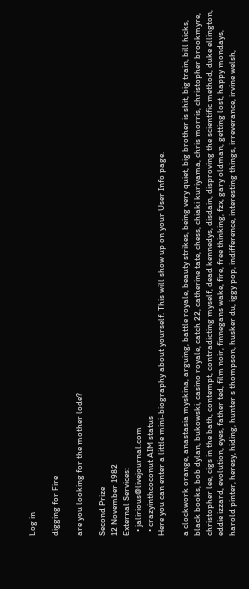Log in

digging for Fire

are you looking for the mother lode?

Second Prize
12 November 1982
External Services:
  • jalirious@livejournal.com
  • crazyinthcoconut AIM status
Here you can enter a little mini-biography about yourself. This will show up on your User Info page.

a clockwork orange, anastasia myskina, arguing, battle royale, beauty strikes, being very quiet, big brother is shit, big train, bill hicks, black books, bob dylan, bukowski, casino royale, catch 22, catherine tate, chess, chiaki kuriyama, chris morris, christopher brookmyre, christopher lee, cigs in the bath, contempt, contradicting myself, dead kennedys, disdain, disproving the scientific method, duke ellington, eddie izzard, evolution, eyes, father ted, film noir, finnegans wake, fire, free thinking, fzx, gary oldman, getting lost, happy mondays, harold pinter, heresy, hiding, hunter s thompson, husker du, iggy pop, indifference, interesting things, irreverance, irvine welsh,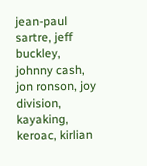jean-paul sartre, jeff buckley, johnny cash, jon ronson, joy division, kayaking, keroac, kirlian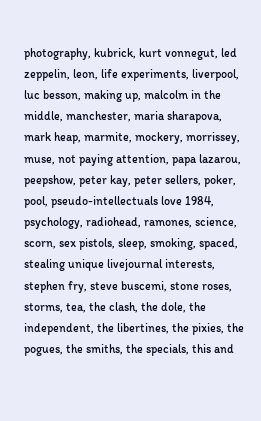photography, kubrick, kurt vonnegut, led zeppelin, leon, life experiments, liverpool, luc besson, making up, malcolm in the middle, manchester, maria sharapova, mark heap, marmite, mockery, morrissey, muse, not paying attention, papa lazarou, peepshow, peter kay, peter sellers, poker, pool, pseudo-intellectuals love 1984, psychology, radiohead, ramones, science, scorn, sex pistols, sleep, smoking, spaced, stealing unique livejournal interests, stephen fry, steve buscemi, stone roses, storms, tea, the clash, the dole, the independent, the libertines, the pixies, the pogues, the smiths, the specials, this and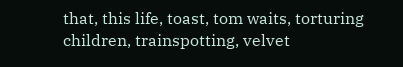that, this life, toast, tom waits, torturing children, trainspotting, velvet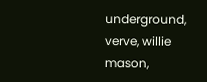underground, verve, willie mason,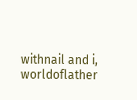withnail and i, worldoflather